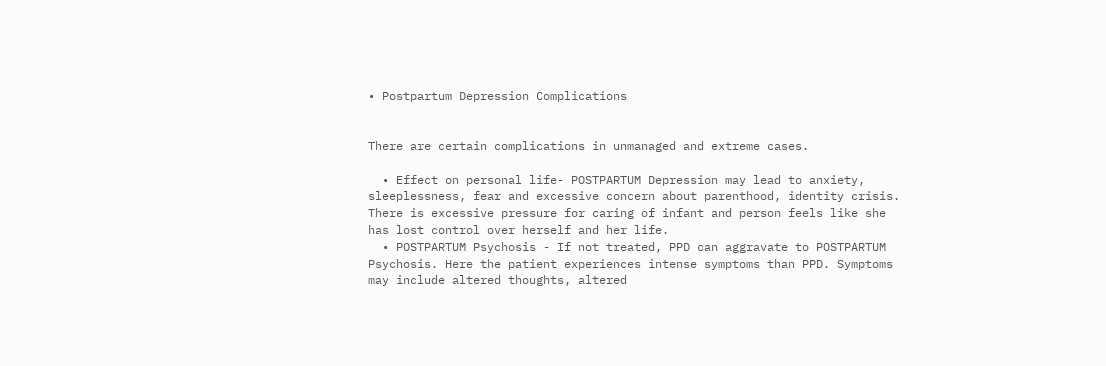• Postpartum Depression Complications


There are certain complications in unmanaged and extreme cases.

  • Effect on personal life- POSTPARTUM Depression may lead to anxiety, sleeplessness, fear and excessive concern about parenthood, identity crisis. There is excessive pressure for caring of infant and person feels like she has lost control over herself and her life.
  • POSTPARTUM Psychosis - If not treated, PPD can aggravate to POSTPARTUM Psychosis. Here the patient experiences intense symptoms than PPD. Symptoms may include altered thoughts, altered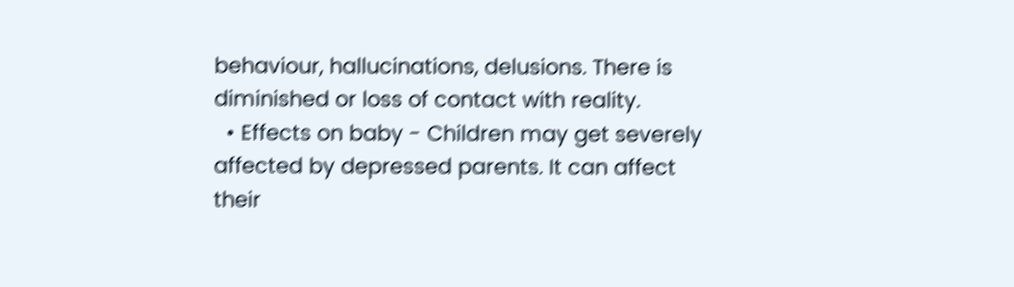behaviour, hallucinations, delusions. There is diminished or loss of contact with reality.
  • Effects on baby - Children may get severely affected by depressed parents. It can affect their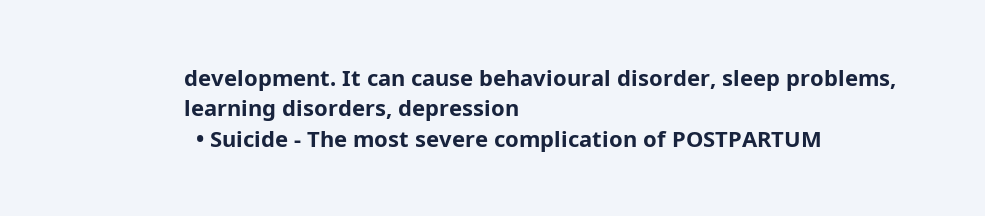development. It can cause behavioural disorder, sleep problems, learning disorders, depression
  • Suicide - The most severe complication of POSTPARTUM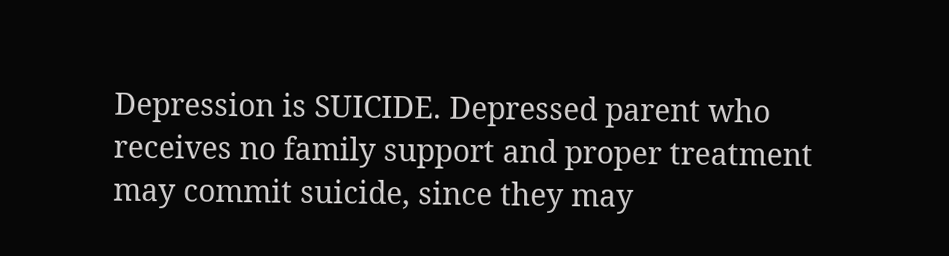Depression is SUICIDE. Depressed parent who receives no family support and proper treatment may commit suicide, since they may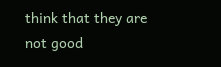think that they are not good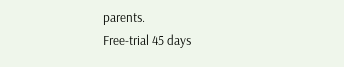parents.
Free-trial 45 days